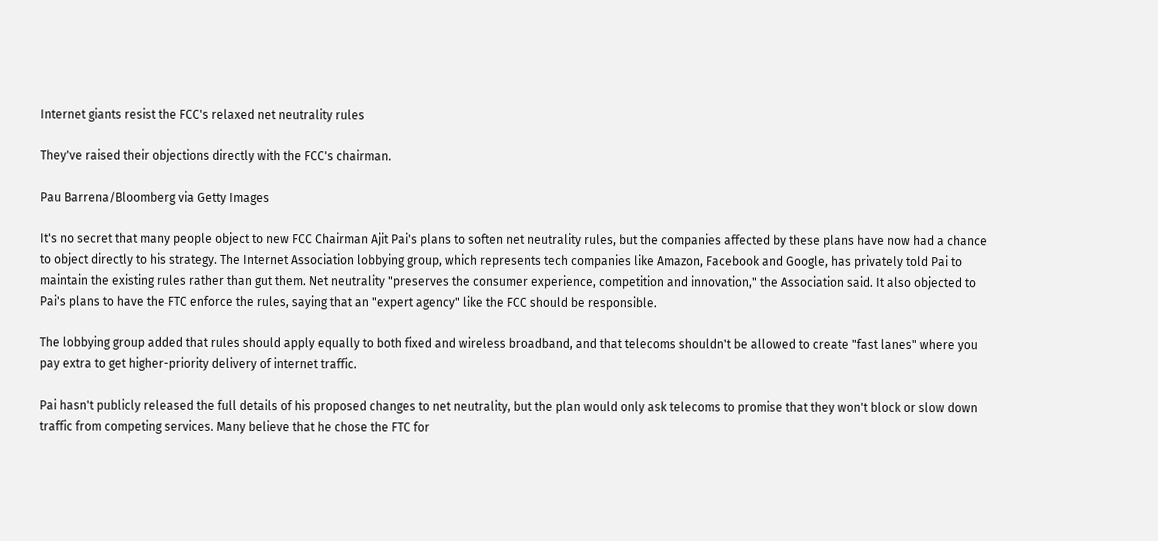Internet giants resist the FCC's relaxed net neutrality rules

They've raised their objections directly with the FCC's chairman.

Pau Barrena/Bloomberg via Getty Images

It's no secret that many people object to new FCC Chairman Ajit Pai's plans to soften net neutrality rules, but the companies affected by these plans have now had a chance to object directly to his strategy. The Internet Association lobbying group, which represents tech companies like Amazon, Facebook and Google, has privately told Pai to maintain the existing rules rather than gut them. Net neutrality "preserves the consumer experience, competition and innovation," the Association said. It also objected to Pai's plans to have the FTC enforce the rules, saying that an "expert agency" like the FCC should be responsible.

The lobbying group added that rules should apply equally to both fixed and wireless broadband, and that telecoms shouldn't be allowed to create "fast lanes" where you pay extra to get higher-priority delivery of internet traffic.

Pai hasn't publicly released the full details of his proposed changes to net neutrality, but the plan would only ask telecoms to promise that they won't block or slow down traffic from competing services. Many believe that he chose the FTC for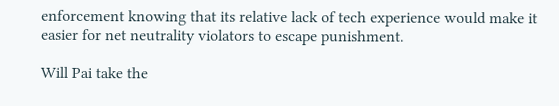enforcement knowing that its relative lack of tech experience would make it easier for net neutrality violators to escape punishment.

Will Pai take the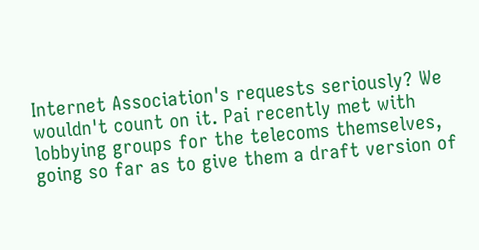Internet Association's requests seriously? We wouldn't count on it. Pai recently met with lobbying groups for the telecoms themselves, going so far as to give them a draft version of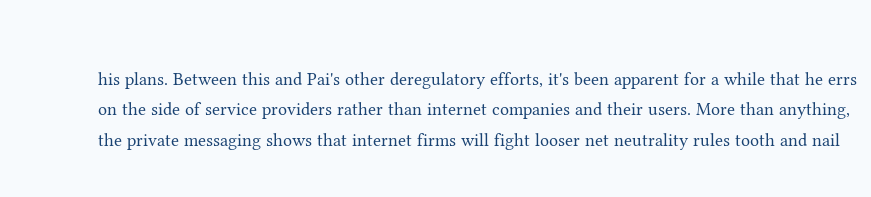his plans. Between this and Pai's other deregulatory efforts, it's been apparent for a while that he errs on the side of service providers rather than internet companies and their users. More than anything, the private messaging shows that internet firms will fight looser net neutrality rules tooth and nail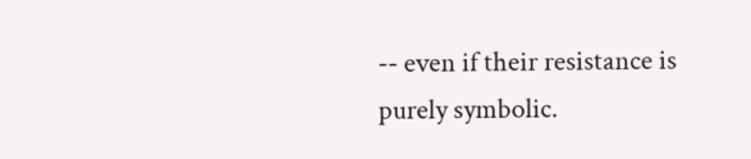-- even if their resistance is purely symbolic.